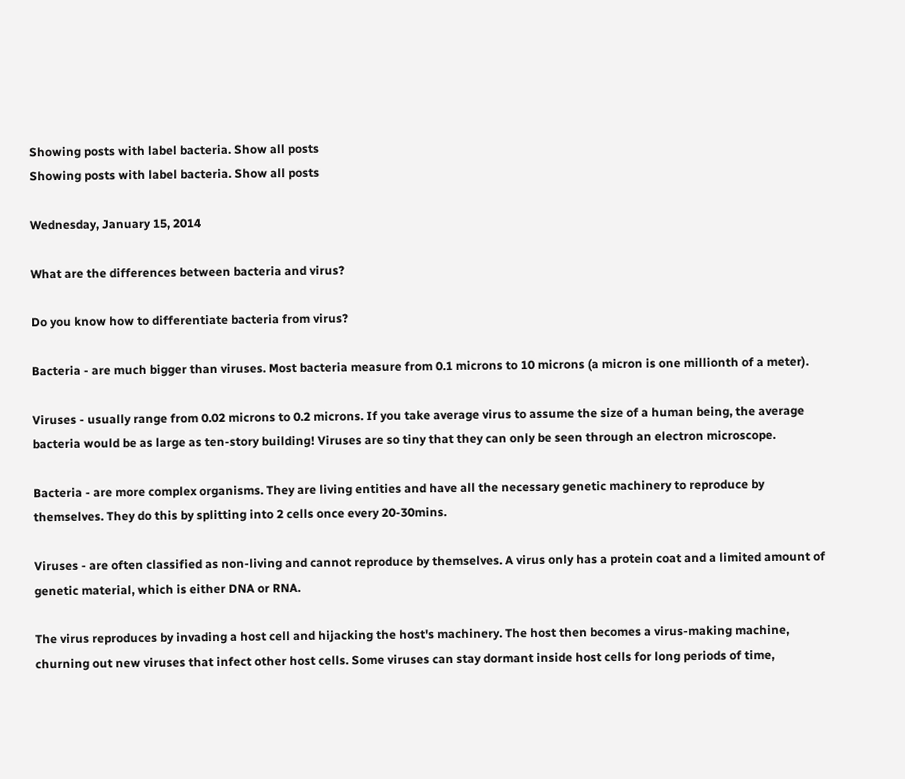Showing posts with label bacteria. Show all posts
Showing posts with label bacteria. Show all posts

Wednesday, January 15, 2014

What are the differences between bacteria and virus?

Do you know how to differentiate bacteria from virus?

Bacteria - are much bigger than viruses. Most bacteria measure from 0.1 microns to 10 microns (a micron is one millionth of a meter).

Viruses - usually range from 0.02 microns to 0.2 microns. If you take average virus to assume the size of a human being, the average bacteria would be as large as ten-story building! Viruses are so tiny that they can only be seen through an electron microscope.

Bacteria - are more complex organisms. They are living entities and have all the necessary genetic machinery to reproduce by themselves. They do this by splitting into 2 cells once every 20-30mins.

Viruses - are often classified as non-living and cannot reproduce by themselves. A virus only has a protein coat and a limited amount of genetic material, which is either DNA or RNA.

The virus reproduces by invading a host cell and hijacking the host's machinery. The host then becomes a virus-making machine, churning out new viruses that infect other host cells. Some viruses can stay dormant inside host cells for long periods of time,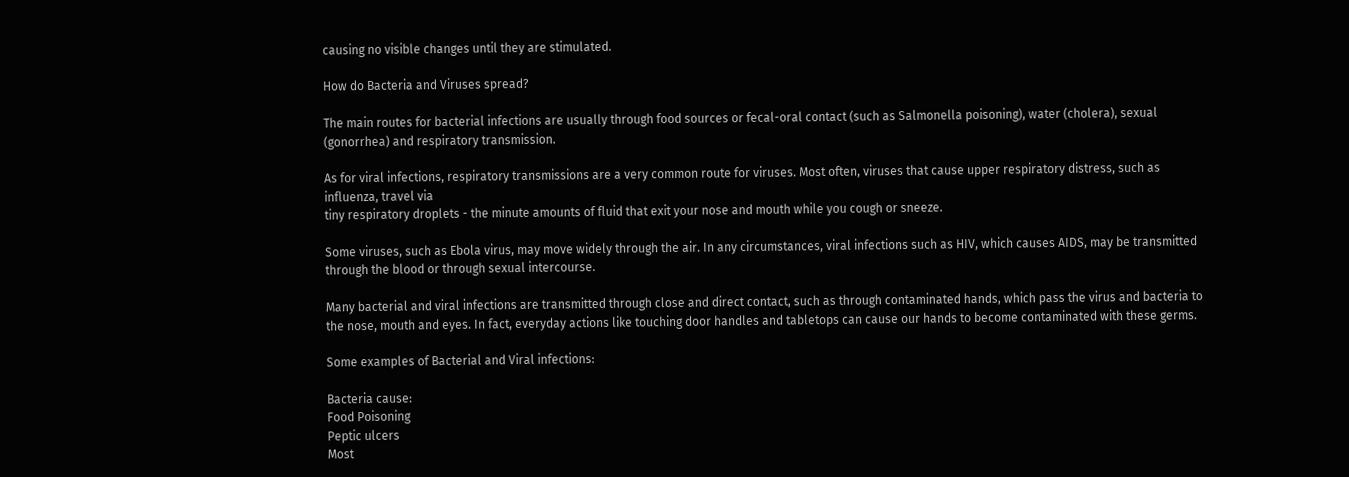causing no visible changes until they are stimulated.

How do Bacteria and Viruses spread?

The main routes for bacterial infections are usually through food sources or fecal-oral contact (such as Salmonella poisoning), water (cholera), sexual (gonorrhea) and respiratory transmission.

As for viral infections, respiratory transmissions are a very common route for viruses. Most often, viruses that cause upper respiratory distress, such as influenza, travel via
tiny respiratory droplets - the minute amounts of fluid that exit your nose and mouth while you cough or sneeze.

Some viruses, such as Ebola virus, may move widely through the air. In any circumstances, viral infections such as HIV, which causes AIDS, may be transmitted through the blood or through sexual intercourse.

Many bacterial and viral infections are transmitted through close and direct contact, such as through contaminated hands, which pass the virus and bacteria to the nose, mouth and eyes. In fact, everyday actions like touching door handles and tabletops can cause our hands to become contaminated with these germs.

Some examples of Bacterial and Viral infections:

Bacteria cause:
Food Poisoning
Peptic ulcers
Most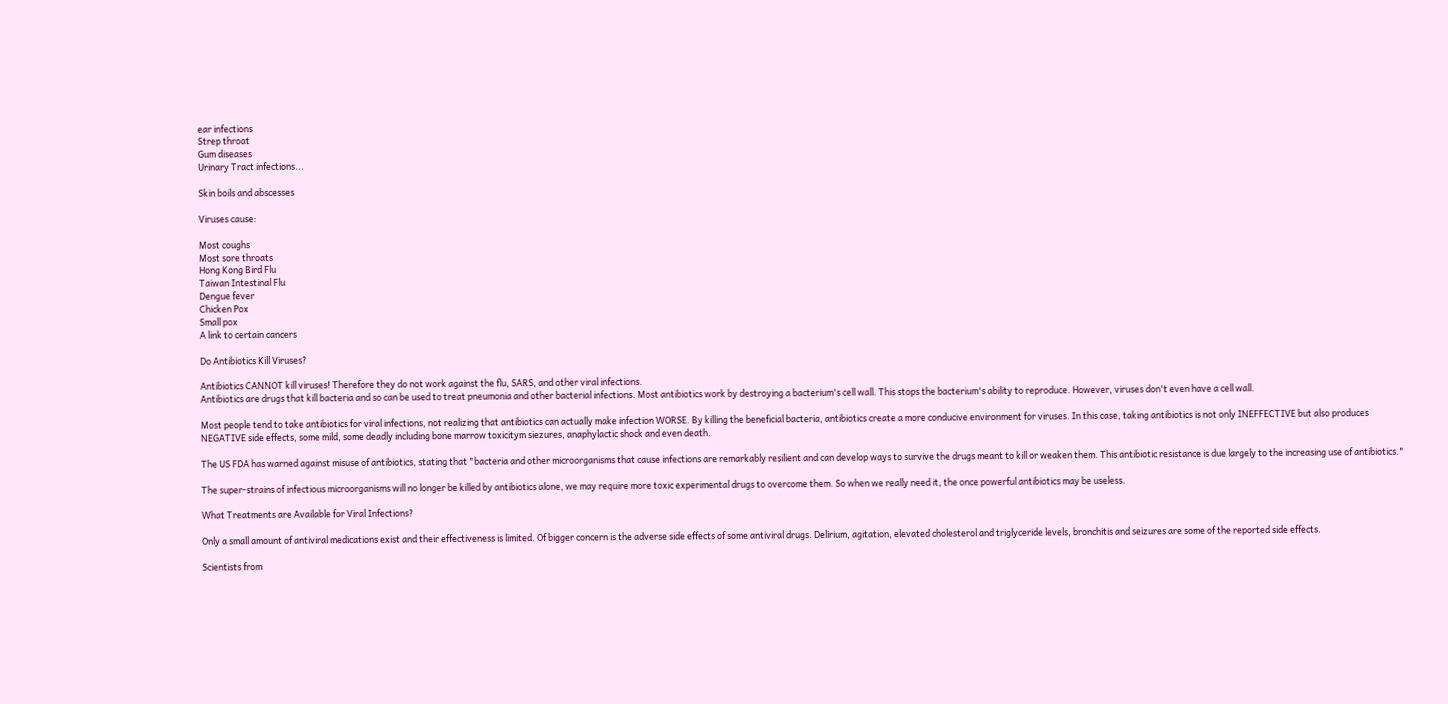ear infections
Strep throat
Gum diseases
Urinary Tract infections...

Skin boils and abscesses

Viruses cause:

Most coughs
Most sore throats
Hong Kong Bird Flu
Taiwan Intestinal Flu
Dengue fever
Chicken Pox
Small pox
A link to certain cancers

Do Antibiotics Kill Viruses?

Antibiotics CANNOT kill viruses! Therefore they do not work against the flu, SARS, and other viral infections.
Antibiotics are drugs that kill bacteria and so can be used to treat pneumonia and other bacterial infections. Most antibiotics work by destroying a bacterium's cell wall. This stops the bacterium's ability to reproduce. However, viruses don't even have a cell wall.

Most people tend to take antibiotics for viral infections, not realizing that antibiotics can actually make infection WORSE. By killing the beneficial bacteria, antibiotics create a more conducive environment for viruses. In this case, taking antibiotics is not only INEFFECTIVE but also produces NEGATIVE side effects, some mild, some deadly including bone marrow toxicitym siezures, anaphylactic shock and even death.

The US FDA has warned against misuse of antibiotics, stating that "bacteria and other microorganisms that cause infections are remarkably resilient and can develop ways to survive the drugs meant to kill or weaken them. This antibiotic resistance is due largely to the increasing use of antibiotics."

The super-strains of infectious microorganisms will no longer be killed by antibiotics alone, we may require more toxic experimental drugs to overcome them. So when we really need it, the once powerful antibiotics may be useless.

What Treatments are Available for Viral Infections?

Only a small amount of antiviral medications exist and their effectiveness is limited. Of bigger concern is the adverse side effects of some antiviral drugs. Delirium, agitation, elevated cholesterol and triglyceride levels, bronchitis and seizures are some of the reported side effects.

Scientists from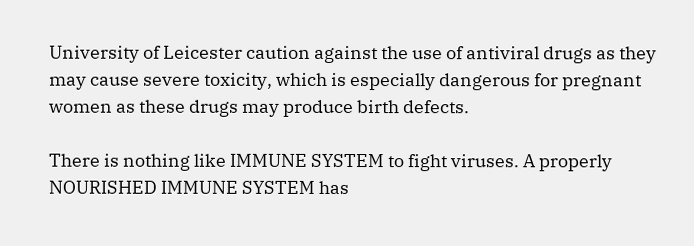University of Leicester caution against the use of antiviral drugs as they may cause severe toxicity, which is especially dangerous for pregnant women as these drugs may produce birth defects.

There is nothing like IMMUNE SYSTEM to fight viruses. A properly NOURISHED IMMUNE SYSTEM has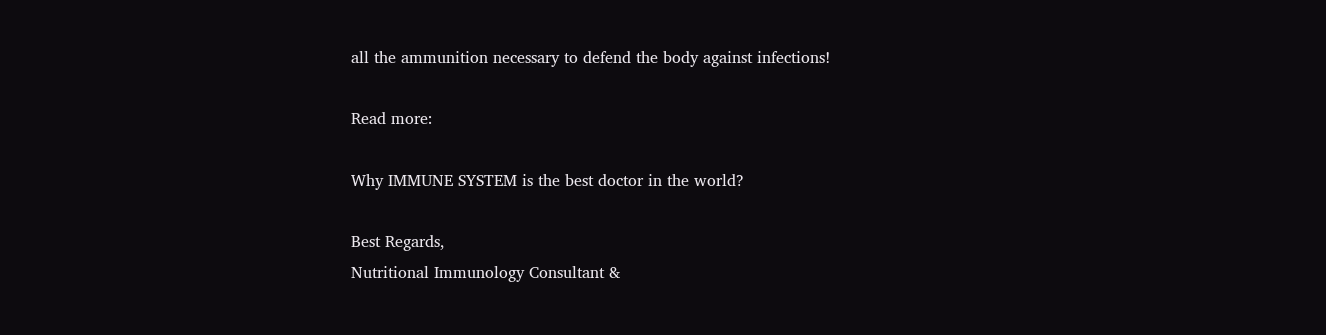all the ammunition necessary to defend the body against infections!

Read more:

Why IMMUNE SYSTEM is the best doctor in the world?

Best Regards,
Nutritional Immunology Consultant &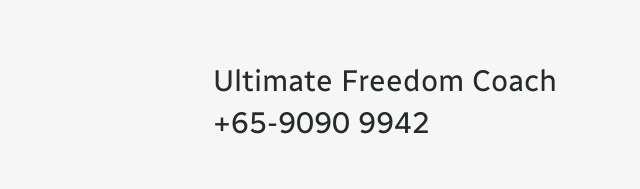Ultimate Freedom Coach
+65-9090 9942